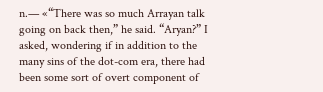n.— «“There was so much Arrayan talk going on back then,” he said. “Aryan?” I asked, wondering if in addition to the many sins of the dot-com era, there had been some sort of overt component of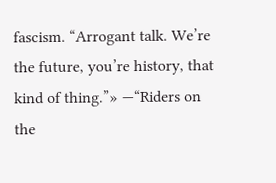fascism. “Arrogant talk. We’re the future, you’re history, that kind of thing.”» —“Riders on the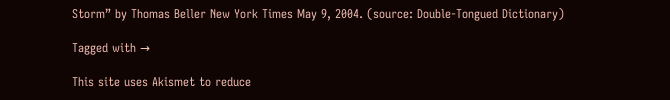Storm” by Thomas Beller New York Times May 9, 2004. (source: Double-Tongued Dictionary)

Tagged with →

This site uses Akismet to reduce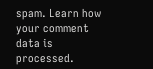spam. Learn how your comment data is processed.